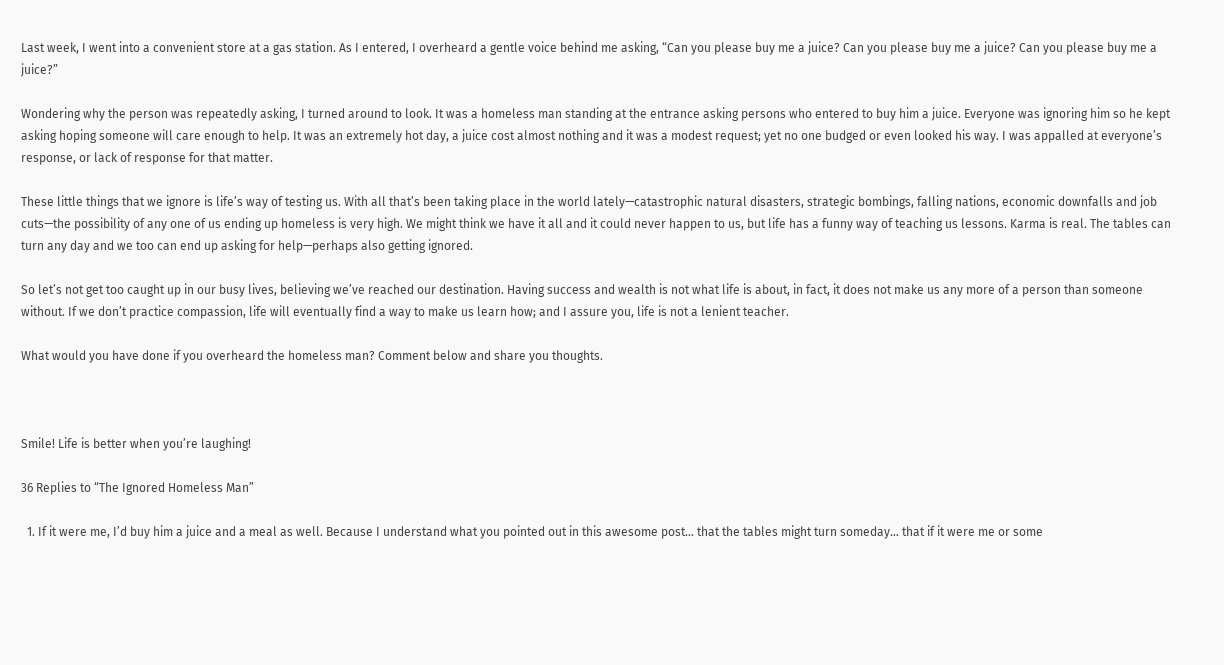Last week, I went into a convenient store at a gas station. As I entered, I overheard a gentle voice behind me asking, “Can you please buy me a juice? Can you please buy me a juice? Can you please buy me a juice?”

Wondering why the person was repeatedly asking, I turned around to look. It was a homeless man standing at the entrance asking persons who entered to buy him a juice. Everyone was ignoring him so he kept asking hoping someone will care enough to help. It was an extremely hot day, a juice cost almost nothing and it was a modest request; yet no one budged or even looked his way. I was appalled at everyone’s response, or lack of response for that matter.

These little things that we ignore is life’s way of testing us. With all that’s been taking place in the world lately—catastrophic natural disasters, strategic bombings, falling nations, economic downfalls and job cuts—the possibility of any one of us ending up homeless is very high. We might think we have it all and it could never happen to us, but life has a funny way of teaching us lessons. Karma is real. The tables can turn any day and we too can end up asking for help—perhaps also getting ignored.

So let’s not get too caught up in our busy lives, believing we’ve reached our destination. Having success and wealth is not what life is about, in fact, it does not make us any more of a person than someone without. If we don’t practice compassion, life will eventually find a way to make us learn how; and I assure you, life is not a lenient teacher.

What would you have done if you overheard the homeless man? Comment below and share you thoughts.



Smile! Life is better when you’re laughing!

36 Replies to “The Ignored Homeless Man”

  1. If it were me, I’d buy him a juice and a meal as well. Because I understand what you pointed out in this awesome post… that the tables might turn someday… that if it were me or some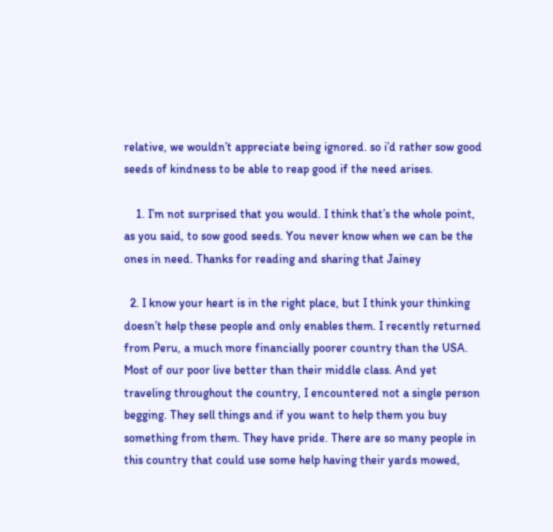relative, we wouldn’t appreciate being ignored. so i’d rather sow good seeds of kindness to be able to reap good if the need arises.

    1. I’m not surprised that you would. I think that’s the whole point, as you said, to sow good seeds. You never know when we can be the ones in need. Thanks for reading and sharing that Jainey

  2. I know your heart is in the right place, but I think your thinking doesn’t help these people and only enables them. I recently returned from Peru, a much more financially poorer country than the USA. Most of our poor live better than their middle class. And yet traveling throughout the country, I encountered not a single person begging. They sell things and if you want to help them you buy something from them. They have pride. There are so many people in this country that could use some help having their yards mowed,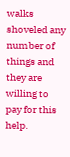walks shoveled any number of things and they are willing to pay for this help.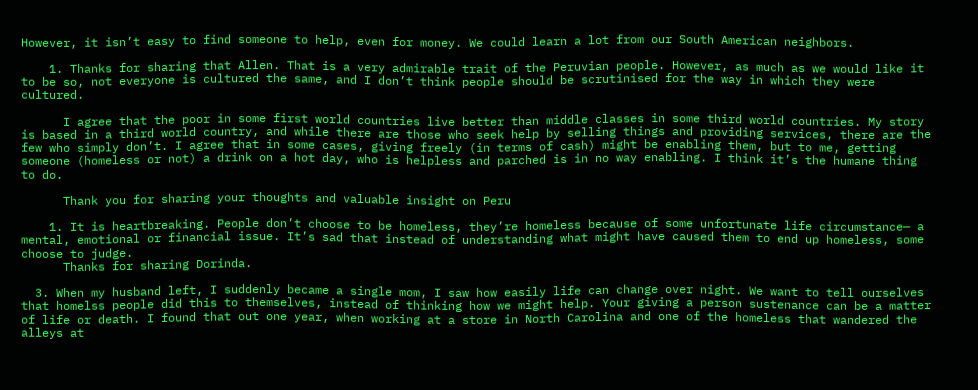However, it isn’t easy to find someone to help, even for money. We could learn a lot from our South American neighbors.

    1. Thanks for sharing that Allen. That is a very admirable trait of the Peruvian people. However, as much as we would like it to be so, not everyone is cultured the same, and I don’t think people should be scrutinised for the way in which they were cultured.

      I agree that the poor in some first world countries live better than middle classes in some third world countries. My story is based in a third world country, and while there are those who seek help by selling things and providing services, there are the few who simply don’t. I agree that in some cases, giving freely (in terms of cash) might be enabling them, but to me, getting someone (homeless or not) a drink on a hot day, who is helpless and parched is in no way enabling. I think it’s the humane thing to do.

      Thank you for sharing your thoughts and valuable insight on Peru

    1. It is heartbreaking. People don’t choose to be homeless, they’re homeless because of some unfortunate life circumstance— a mental, emotional or financial issue. It’s sad that instead of understanding what might have caused them to end up homeless, some choose to judge.
      Thanks for sharing Dorinda.

  3. When my husband left, I suddenly became a single mom, I saw how easily life can change over night. We want to tell ourselves that homelss people did this to themselves, instead of thinking how we might help. Your giving a person sustenance can be a matter of life or death. I found that out one year, when working at a store in North Carolina and one of the homeless that wandered the alleys at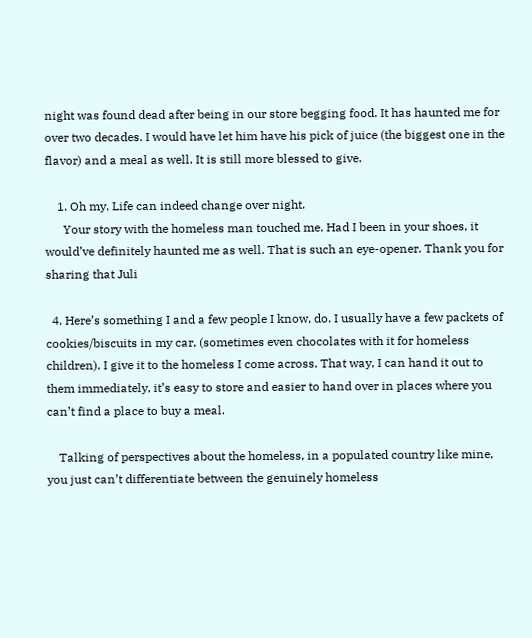night was found dead after being in our store begging food. It has haunted me for over two decades. I would have let him have his pick of juice (the biggest one in the flavor) and a meal as well. It is still more blessed to give.

    1. Oh my. Life can indeed change over night.
      Your story with the homeless man touched me. Had I been in your shoes, it would’ve definitely haunted me as well. That is such an eye-opener. Thank you for sharing that Juli

  4. Here’s something I and a few people I know, do. I usually have a few packets of cookies/biscuits in my car, (sometimes even chocolates with it for homeless children). I give it to the homeless I come across. That way, I can hand it out to them immediately, it’s easy to store and easier to hand over in places where you can’t find a place to buy a meal.

    Talking of perspectives about the homeless, in a populated country like mine, you just can’t differentiate between the genuinely homeless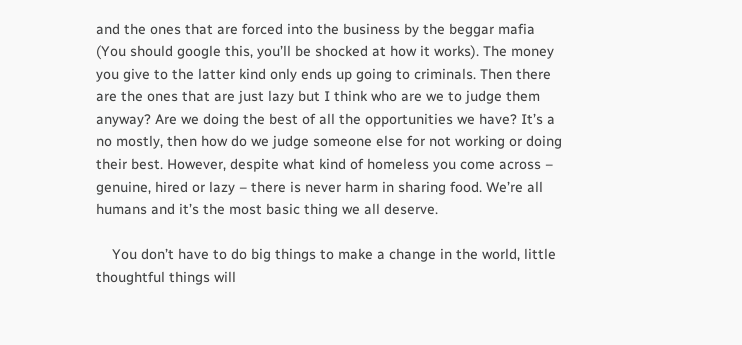and the ones that are forced into the business by the beggar mafia (You should google this, you’ll be shocked at how it works). The money you give to the latter kind only ends up going to criminals. Then there are the ones that are just lazy but I think who are we to judge them anyway? Are we doing the best of all the opportunities we have? It’s a no mostly, then how do we judge someone else for not working or doing their best. However, despite what kind of homeless you come across – genuine, hired or lazy – there is never harm in sharing food. We’re all humans and it’s the most basic thing we all deserve.

    You don’t have to do big things to make a change in the world, little thoughtful things will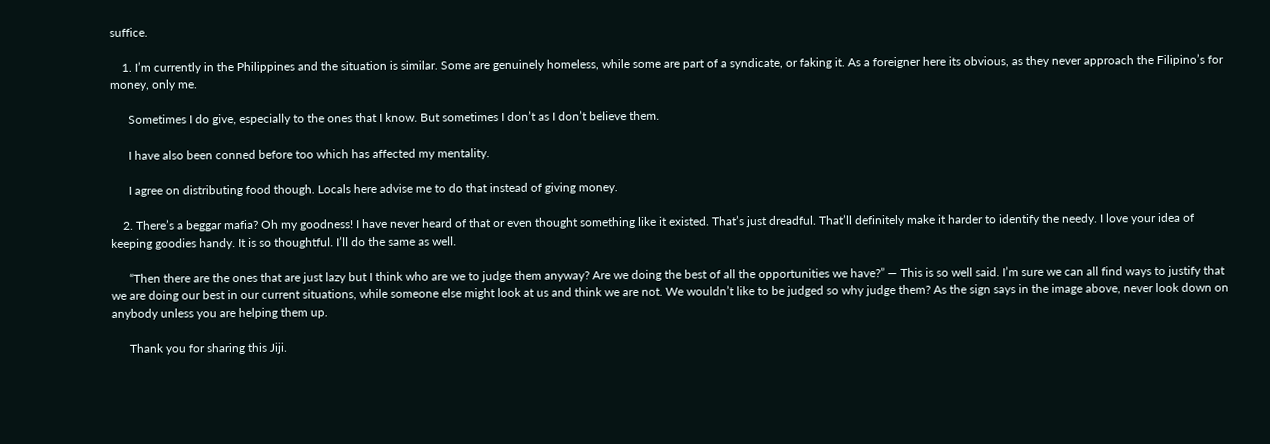suffice.

    1. I’m currently in the Philippines and the situation is similar. Some are genuinely homeless, while some are part of a syndicate, or faking it. As a foreigner here its obvious, as they never approach the Filipino’s for money, only me.

      Sometimes I do give, especially to the ones that I know. But sometimes I don’t as I don’t believe them.

      I have also been conned before too which has affected my mentality.

      I agree on distributing food though. Locals here advise me to do that instead of giving money.

    2. There’s a beggar mafia? Oh my goodness! I have never heard of that or even thought something like it existed. That’s just dreadful. That’ll definitely make it harder to identify the needy. I love your idea of keeping goodies handy. It is so thoughtful. I’ll do the same as well.

      “Then there are the ones that are just lazy but I think who are we to judge them anyway? Are we doing the best of all the opportunities we have?” — This is so well said. I’m sure we can all find ways to justify that we are doing our best in our current situations, while someone else might look at us and think we are not. We wouldn’t like to be judged so why judge them? As the sign says in the image above, never look down on anybody unless you are helping them up.

      Thank you for sharing this Jiji.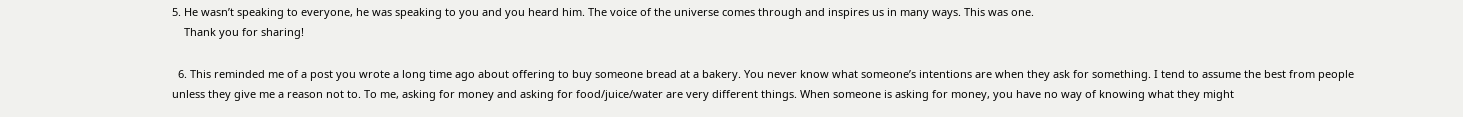5. He wasn’t speaking to everyone, he was speaking to you and you heard him. The voice of the universe comes through and inspires us in many ways. This was one.
    Thank you for sharing!

  6. This reminded me of a post you wrote a long time ago about offering to buy someone bread at a bakery. You never know what someone’s intentions are when they ask for something. I tend to assume the best from people unless they give me a reason not to. To me, asking for money and asking for food/juice/water are very different things. When someone is asking for money, you have no way of knowing what they might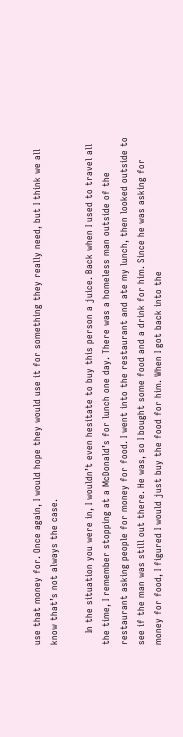use that money for. Once again, I would hope they would use it for something they really need, but I think we all know that’s not always the case.

    In the situation you were in, I wouldn’t even hesitate to buy this person a juice. Back when I used to travel all the time, I remember stopping at a McDonald’s for lunch one day. There was a homeless man outside of the restaurant asking people for money for food. I went into the restaurant and ate my lunch, then looked outside to see if the man was still out there. He was, so I bought some food and a drink for him. Since he was asking for money for food, I figured I would just buy the food for him. When I got back into the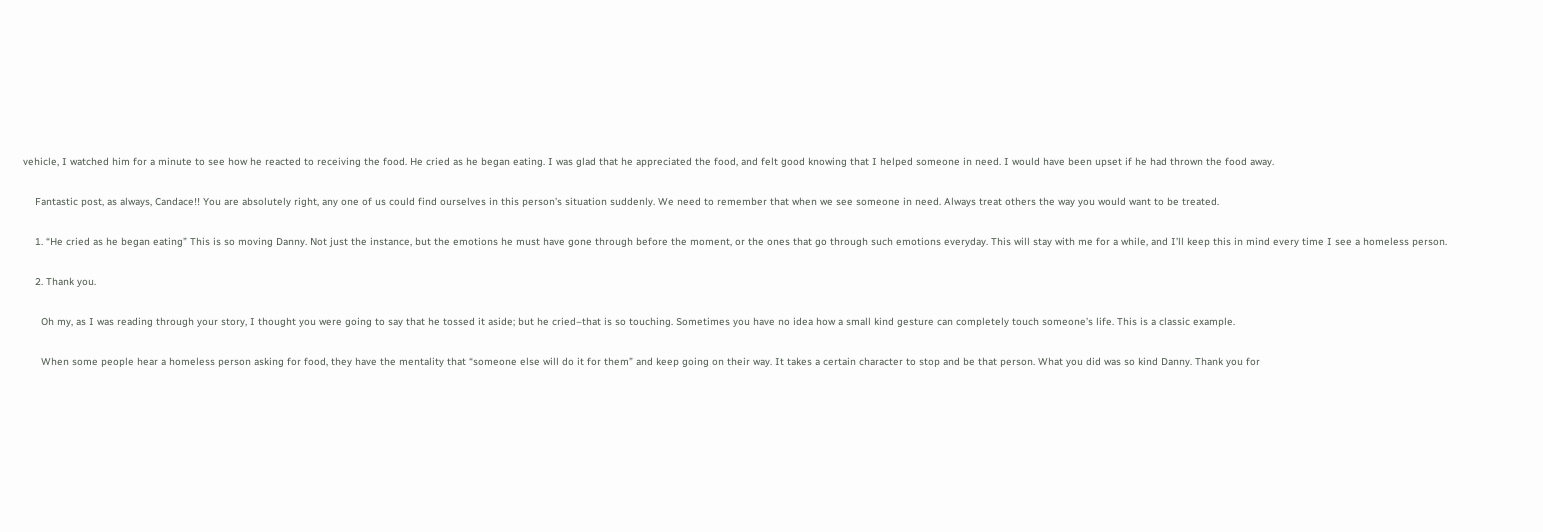vehicle, I watched him for a minute to see how he reacted to receiving the food. He cried as he began eating. I was glad that he appreciated the food, and felt good knowing that I helped someone in need. I would have been upset if he had thrown the food away.

    Fantastic post, as always, Candace!! You are absolutely right, any one of us could find ourselves in this person’s situation suddenly. We need to remember that when we see someone in need. Always treat others the way you would want to be treated.

    1. “He cried as he began eating” This is so moving Danny. Not just the instance, but the emotions he must have gone through before the moment, or the ones that go through such emotions everyday. This will stay with me for a while, and I’ll keep this in mind every time I see a homeless person.

    2. Thank you.

      Oh my, as I was reading through your story, I thought you were going to say that he tossed it aside; but he cried–that is so touching. Sometimes you have no idea how a small kind gesture can completely touch someone’s life. This is a classic example.

      When some people hear a homeless person asking for food, they have the mentality that “someone else will do it for them” and keep going on their way. It takes a certain character to stop and be that person. What you did was so kind Danny. Thank you for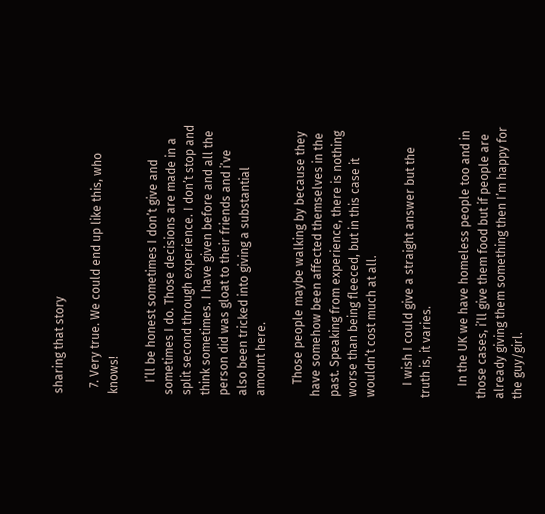sharing that story

  7. Very true. We could end up like this, who knows!

    I’ll be honest sometimes I don’t give and sometimes I do. Those decisions are made in a split second through experience. I don’t stop and think sometimes. I have given before and all the person did was gloat to their friends and i’ve also been tricked into giving a substantial amount here.

    Those people maybe walking by because they have somehow been affected themselves in the past. Speaking from experience, there is nothing worse than being fleeced, but in this case it wouldn’t cost much at all.

    I wish I could give a straight answer but the truth is, it varies.

    In the UK we have homeless people too and in those cases, i’ll give them food but if people are already giving them something then I’m happy for the guy/girl.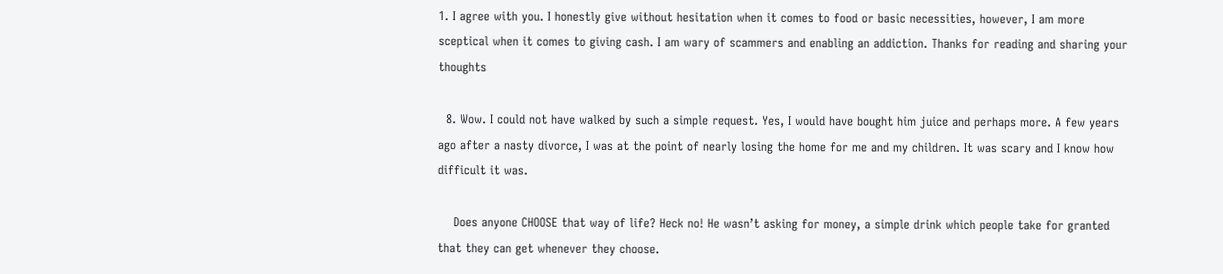1. I agree with you. I honestly give without hesitation when it comes to food or basic necessities, however, I am more sceptical when it comes to giving cash. I am wary of scammers and enabling an addiction. Thanks for reading and sharing your thoughts

  8. Wow. I could not have walked by such a simple request. Yes, I would have bought him juice and perhaps more. A few years ago after a nasty divorce, I was at the point of nearly losing the home for me and my children. It was scary and I know how difficult it was.

    Does anyone CHOOSE that way of life? Heck no! He wasn’t asking for money, a simple drink which people take for granted that they can get whenever they choose.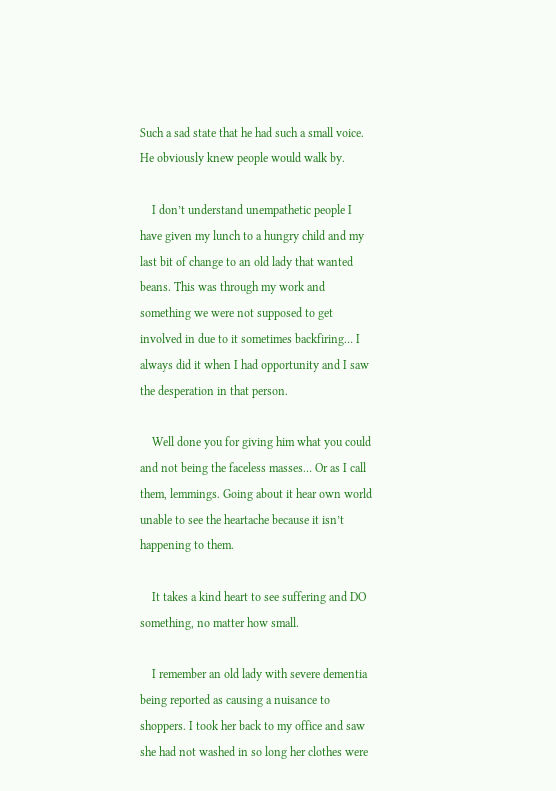Such a sad state that he had such a small voice. He obviously knew people would walk by.

    I don’t understand unempathetic people I have given my lunch to a hungry child and my last bit of change to an old lady that wanted beans. This was through my work and something we were not supposed to get involved in due to it sometimes backfiring… I always did it when I had opportunity and I saw the desperation in that person.

    Well done you for giving him what you could and not being the faceless masses… Or as I call them, lemmings. Going about it hear own world unable to see the heartache because it isn’t happening to them.

    It takes a kind heart to see suffering and DO something, no matter how small.

    I remember an old lady with severe dementia being reported as causing a nuisance to shoppers. I took her back to my office and saw she had not washed in so long her clothes were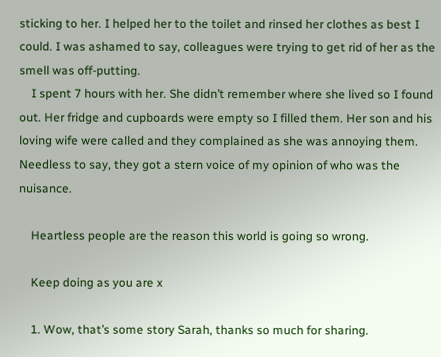sticking to her. I helped her to the toilet and rinsed her clothes as best I could. I was ashamed to say, colleagues were trying to get rid of her as the smell was off-putting.
    I spent 7 hours with her. She didn’t remember where she lived so I found out. Her fridge and cupboards were empty so I filled them. Her son and his loving wife were called and they complained as she was annoying them. Needless to say, they got a stern voice of my opinion of who was the nuisance.

    Heartless people are the reason this world is going so wrong.

    Keep doing as you are x

    1. Wow, that’s some story Sarah, thanks so much for sharing.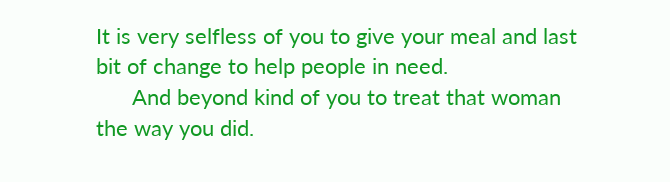It is very selfless of you to give your meal and last bit of change to help people in need.
      And beyond kind of you to treat that woman the way you did.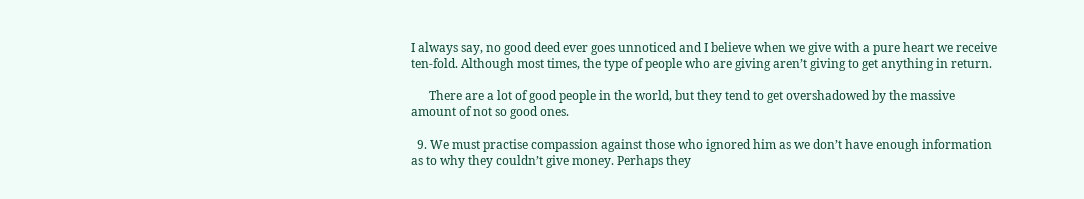I always say, no good deed ever goes unnoticed and I believe when we give with a pure heart we receive ten-fold. Although most times, the type of people who are giving aren’t giving to get anything in return.

      There are a lot of good people in the world, but they tend to get overshadowed by the massive amount of not so good ones.

  9. We must practise compassion against those who ignored him as we don’t have enough information as to why they couldn’t give money. Perhaps they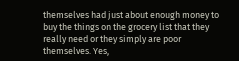themselves had just about enough money to buy the things on the grocery list that they really need or they simply are poor themselves. Yes,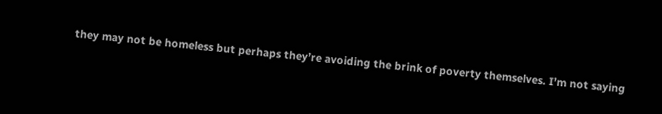they may not be homeless but perhaps they’re avoiding the brink of poverty themselves. I’m not saying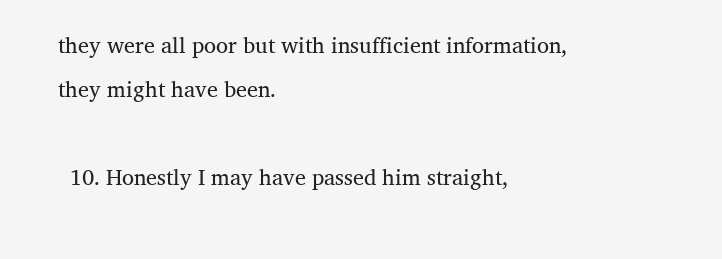they were all poor but with insufficient information, they might have been.

  10. Honestly I may have passed him straight,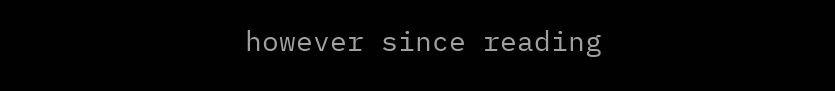however since reading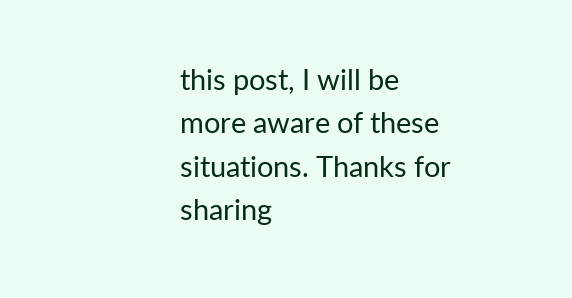this post, I will be more aware of these situations. Thanks for sharing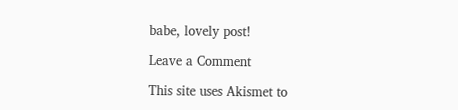babe, lovely post!

Leave a Comment

This site uses Akismet to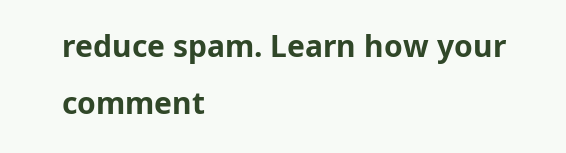reduce spam. Learn how your comment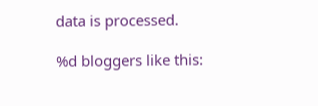data is processed.

%d bloggers like this: